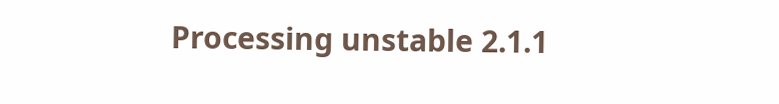Processing unstable 2.1.1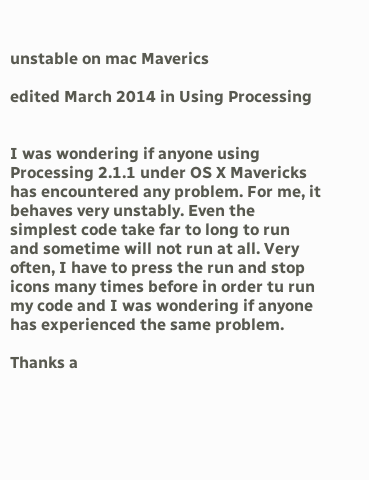unstable on mac Maverics

edited March 2014 in Using Processing


I was wondering if anyone using Processing 2.1.1 under OS X Mavericks has encountered any problem. For me, it behaves very unstably. Even the simplest code take far to long to run and sometime will not run at all. Very often, I have to press the run and stop icons many times before in order tu run my code and I was wondering if anyone has experienced the same problem.

Thanks a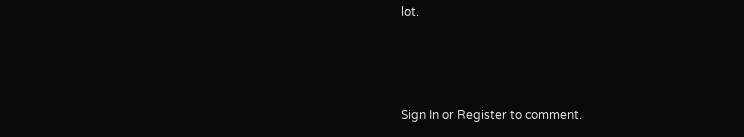lot.



Sign In or Register to comment.